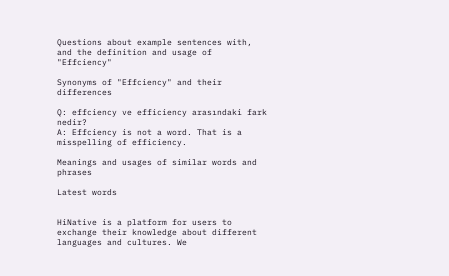Questions about example sentences with, and the definition and usage of "Effciency"

Synonyms of "Effciency" and their differences

Q: effciency ve efficiency arasındaki fark nedir?
A: Effciency is not a word. That is a misspelling of efficiency.

Meanings and usages of similar words and phrases

Latest words


HiNative is a platform for users to exchange their knowledge about different languages and cultures. We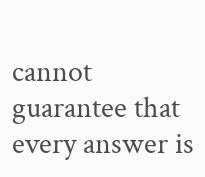cannot guarantee that every answer is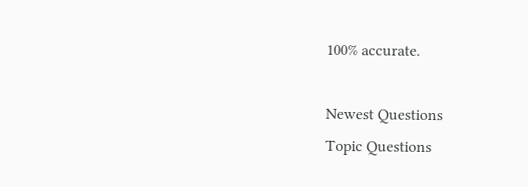100% accurate.

Newest Questions
Topic Questions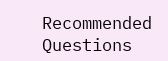Recommended Questions